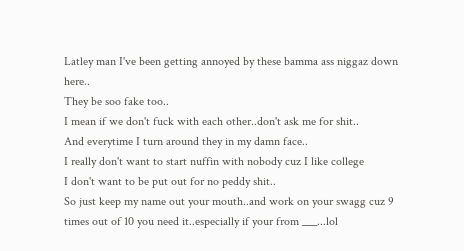Latley man I've been getting annoyed by these bamma ass niggaz down here..
They be soo fake too..
I mean if we don't fuck with each other..don't ask me for shit..
And everytime I turn around they in my damn face..
I really don't want to start nuffin with nobody cuz I like college
I don't want to be put out for no peddy shit..
So just keep my name out your mouth..and work on your swagg cuz 9 times out of 10 you need it..especially if your from ___...lol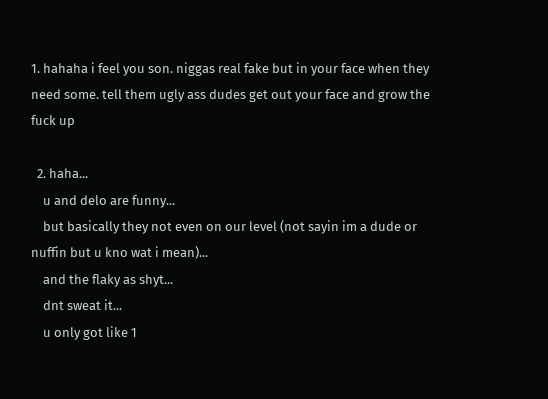1. hahaha i feel you son. niggas real fake but in your face when they need some. tell them ugly ass dudes get out your face and grow the fuck up

  2. haha...
    u and delo are funny...
    but basically they not even on our level (not sayin im a dude or nuffin but u kno wat i mean)...
    and the flaky as shyt...
    dnt sweat it...
    u only got like 1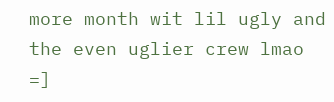more month wit lil ugly and the even uglier crew lmao =]